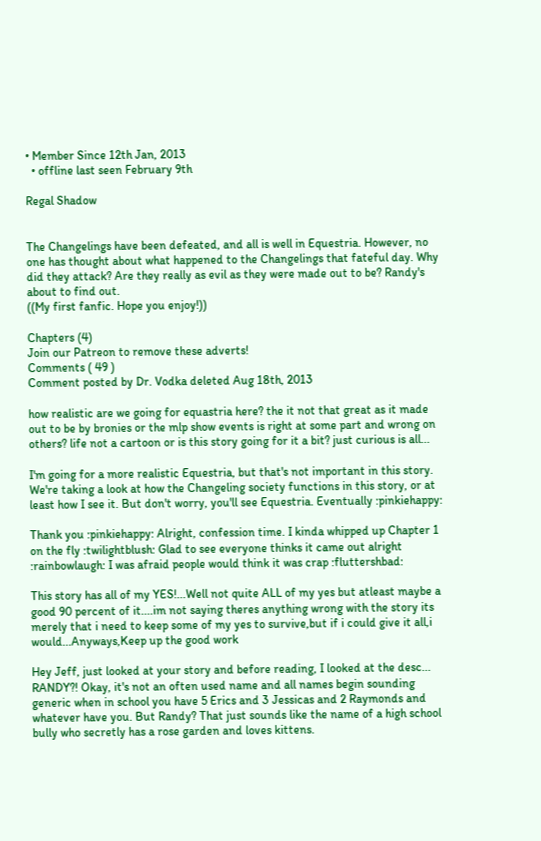• Member Since 12th Jan, 2013
  • offline last seen February 9th

Regal Shadow


The Changelings have been defeated, and all is well in Equestria. However, no one has thought about what happened to the Changelings that fateful day. Why did they attack? Are they really as evil as they were made out to be? Randy's about to find out.
((My first fanfic. Hope you enjoy!))

Chapters (4)
Join our Patreon to remove these adverts!
Comments ( 49 )
Comment posted by Dr. Vodka deleted Aug 18th, 2013

how realistic are we going for equastria here? the it not that great as it made out to be by bronies or the mlp show events is right at some part and wrong on others? life not a cartoon or is this story going for it a bit? just curious is all...

I'm going for a more realistic Equestria, but that's not important in this story. We're taking a look at how the Changeling society functions in this story, or at least how I see it. But don't worry, you'll see Equestria. Eventually :pinkiehappy:

Thank you :pinkiehappy: Alright, confession time. I kinda whipped up Chapter 1 on the fly :twilightblush: Glad to see everyone thinks it came out alright :rainbowlaugh: I was afraid people would think it was crap :fluttershbad:

This story has all of my YES!...Well not quite ALL of my yes but atleast maybe a good 90 percent of it....im not saying theres anything wrong with the story its merely that i need to keep some of my yes to survive,but if i could give it all,i would...Anyways,Keep up the good work

Hey Jeff, just looked at your story and before reading, I looked at the desc... RANDY?! Okay, it's not an often used name and all names begin sounding generic when in school you have 5 Erics and 3 Jessicas and 2 Raymonds and whatever have you. But Randy? That just sounds like the name of a high school bully who secretly has a rose garden and loves kittens.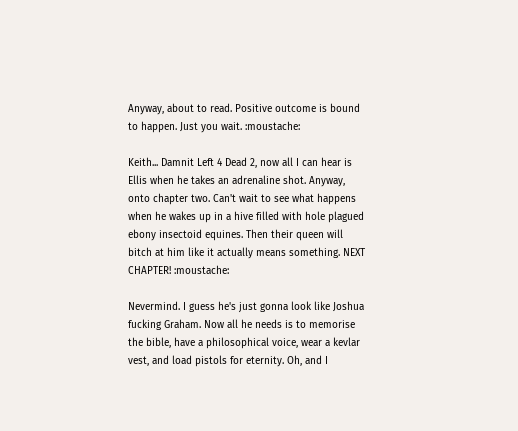Anyway, about to read. Positive outcome is bound to happen. Just you wait. :moustache:

Keith... Damnit Left 4 Dead 2, now all I can hear is Ellis when he takes an adrenaline shot. Anyway, onto chapter two. Can't wait to see what happens when he wakes up in a hive filled with hole plagued ebony insectoid equines. Then their queen will bitch at him like it actually means something. NEXT CHAPTER! :moustache:

Nevermind. I guess he's just gonna look like Joshua fucking Graham. Now all he needs is to memorise the bible, have a philosophical voice, wear a kevlar vest, and load pistols for eternity. Oh, and I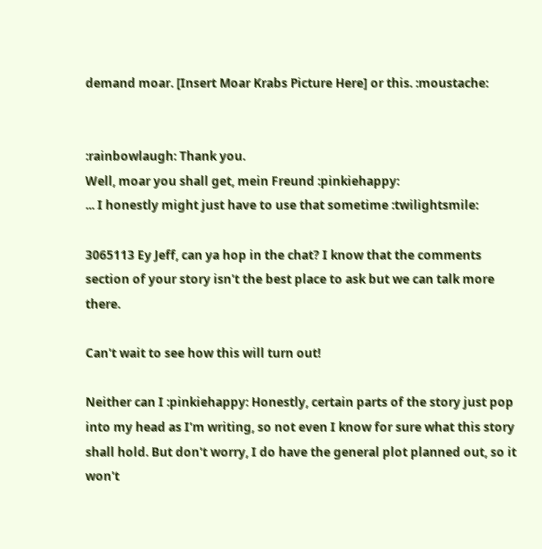demand moar. [Insert Moar Krabs Picture Here] or this. :moustache:


:rainbowlaugh: Thank you.
Well, moar you shall get, mein Freund :pinkiehappy:
... I honestly might just have to use that sometime :twilightsmile:

3065113 Ey Jeff, can ya hop in the chat? I know that the comments section of your story isn't the best place to ask but we can talk more there.

Can't wait to see how this will turn out!

Neither can I :pinkiehappy: Honestly, certain parts of the story just pop into my head as I'm writing, so not even I know for sure what this story shall hold. But don't worry, I do have the general plot planned out, so it won't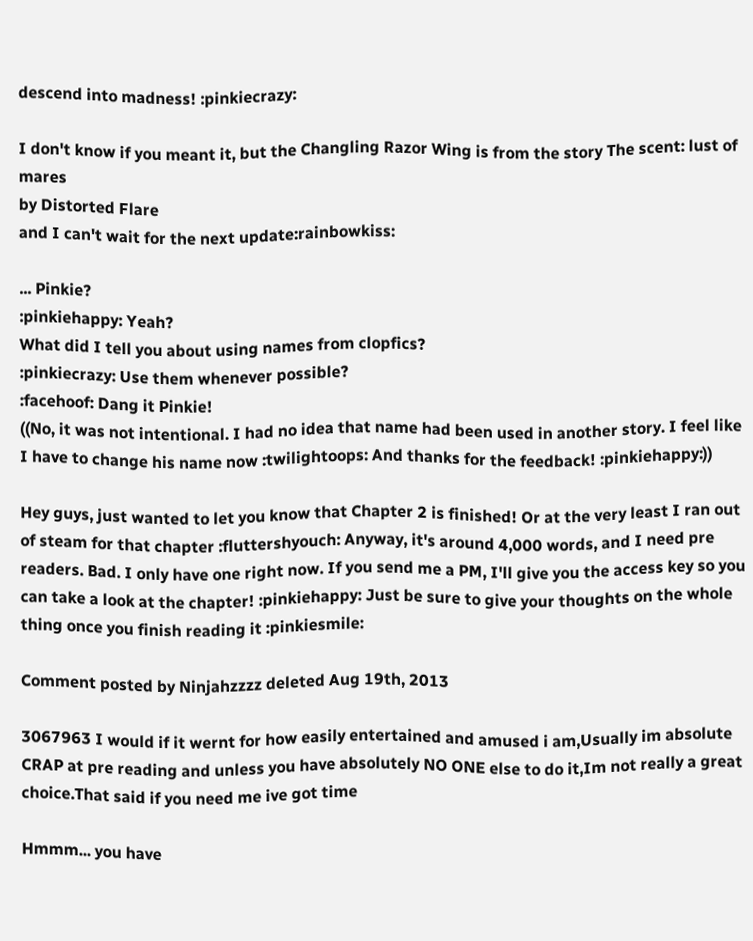descend into madness! :pinkiecrazy:

I don't know if you meant it, but the Changling Razor Wing is from the story The scent: lust of mares
by Distorted Flare
and I can't wait for the next update:rainbowkiss:

... Pinkie?
:pinkiehappy: Yeah?
What did I tell you about using names from clopfics?
:pinkiecrazy: Use them whenever possible?
:facehoof: Dang it Pinkie!
((No, it was not intentional. I had no idea that name had been used in another story. I feel like I have to change his name now :twilightoops: And thanks for the feedback! :pinkiehappy:))

Hey guys, just wanted to let you know that Chapter 2 is finished! Or at the very least I ran out of steam for that chapter :fluttershyouch: Anyway, it's around 4,000 words, and I need pre readers. Bad. I only have one right now. If you send me a PM, I'll give you the access key so you can take a look at the chapter! :pinkiehappy: Just be sure to give your thoughts on the whole thing once you finish reading it :pinkiesmile:

Comment posted by Ninjahzzzz deleted Aug 19th, 2013

3067963 I would if it wernt for how easily entertained and amused i am,Usually im absolute CRAP at pre reading and unless you have absolutely NO ONE else to do it,Im not really a great choice.That said if you need me ive got time

Hmmm... you have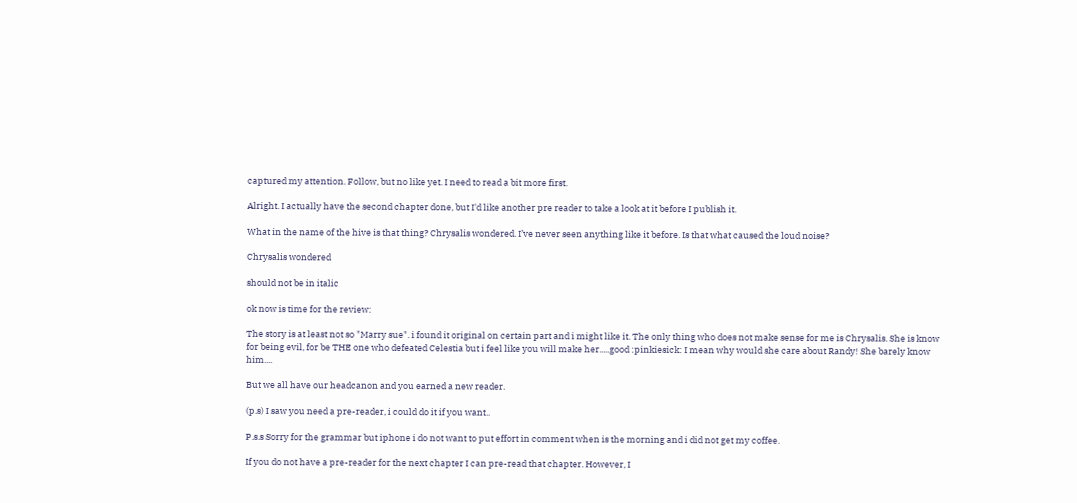captured my attention. Follow, but no like yet. I need to read a bit more first.

Alright. I actually have the second chapter done, but I'd like another pre reader to take a look at it before I publish it.

What in the name of the hive is that thing? Chrysalis wondered. I’ve never seen anything like it before. Is that what caused the loud noise?

Chrysalis wondered

should not be in italic

ok now is time for the review:

The story is at least not so "Marry sue". i found it original on certain part and i might like it. The only thing who does not make sense for me is Chrysalis. She is know for being evil, for be THE one who defeated Celestia but i feel like you will make her.....good :pinkiesick: I mean why would she care about Randy! She barely know him....

But we all have our headcanon and you earned a new reader.

(p.s) I saw you need a pre-reader, i could do it if you want..

P.s.s Sorry for the grammar but iphone i do not want to put effort in comment when is the morning and i did not get my coffee.

If you do not have a pre-reader for the next chapter I can pre-read that chapter. However, I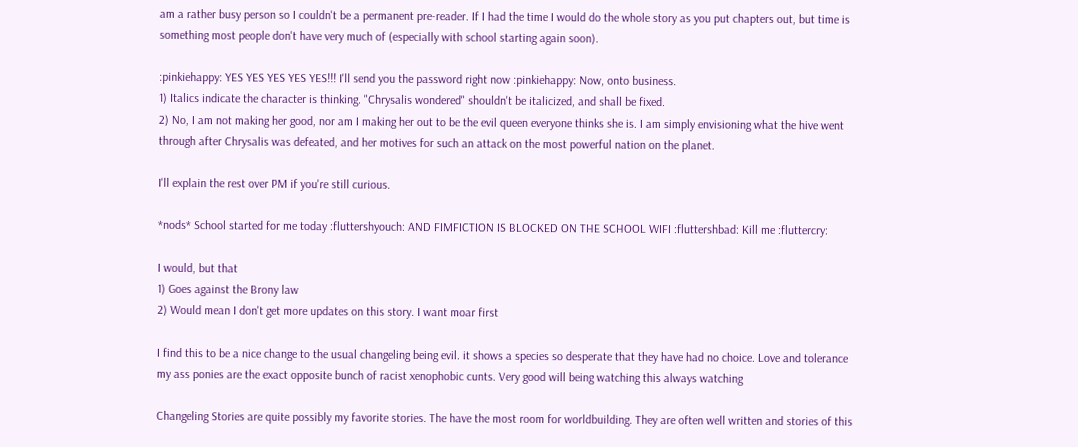am a rather busy person so I couldn't be a permanent pre-reader. If I had the time I would do the whole story as you put chapters out, but time is something most people don't have very much of (especially with school starting again soon).

:pinkiehappy: YES YES YES YES YES!!! I'll send you the password right now :pinkiehappy: Now, onto business.
1) Italics indicate the character is thinking. "Chrysalis wondered" shouldn't be italicized, and shall be fixed.
2) No, I am not making her good, nor am I making her out to be the evil queen everyone thinks she is. I am simply envisioning what the hive went through after Chrysalis was defeated, and her motives for such an attack on the most powerful nation on the planet.

I'll explain the rest over PM if you're still curious.

*nods* School started for me today :fluttershyouch: AND FIMFICTION IS BLOCKED ON THE SCHOOL WIFI :fluttershbad: Kill me :fluttercry:

I would, but that
1) Goes against the Brony law
2) Would mean I don't get more updates on this story. I want moar first

I find this to be a nice change to the usual changeling being evil. it shows a species so desperate that they have had no choice. Love and tolerance my ass ponies are the exact opposite bunch of racist xenophobic cunts. Very good will being watching this always watching

Changeling Stories are quite possibly my favorite stories. The have the most room for worldbuilding. They are often well written and stories of this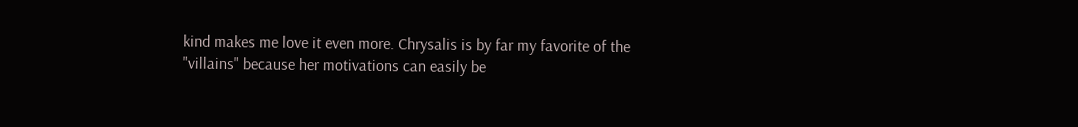kind makes me love it even more. Chrysalis is by far my favorite of the "villains" because her motivations can easily be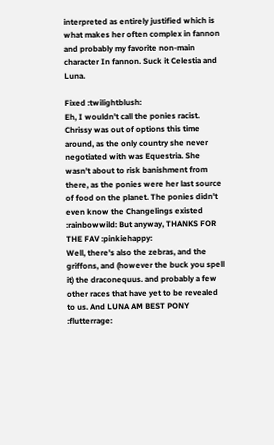interpreted as entirely justified which is what makes her often complex in fannon and probably my favorite non-main character In fannon. Suck it Celestia and Luna.

Fixed :twilightblush:
Eh, I wouldn't call the ponies racist. Chrissy was out of options this time around, as the only country she never negotiated with was Equestria. She wasn't about to risk banishment from there, as the ponies were her last source of food on the planet. The ponies didn't even know the Changelings existed :rainbowwild: But anyway, THANKS FOR THE FAV :pinkiehappy:
Well, there's also the zebras, and the griffons, and (however the buck you spell it) the draconequus. and probably a few other races that have yet to be revealed to us. And LUNA AM BEST PONY :flutterrage: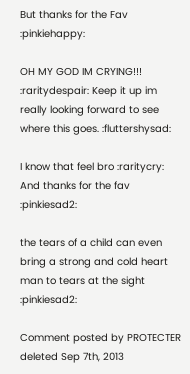But thanks for the Fav :pinkiehappy:

OH MY GOD IM CRYING!!! :raritydespair: Keep it up im really looking forward to see where this goes. :fluttershysad:

I know that feel bro :raritycry: And thanks for the fav :pinkiesad2:

the tears of a child can even bring a strong and cold heart man to tears at the sight :pinkiesad2:

Comment posted by PROTECTER deleted Sep 7th, 2013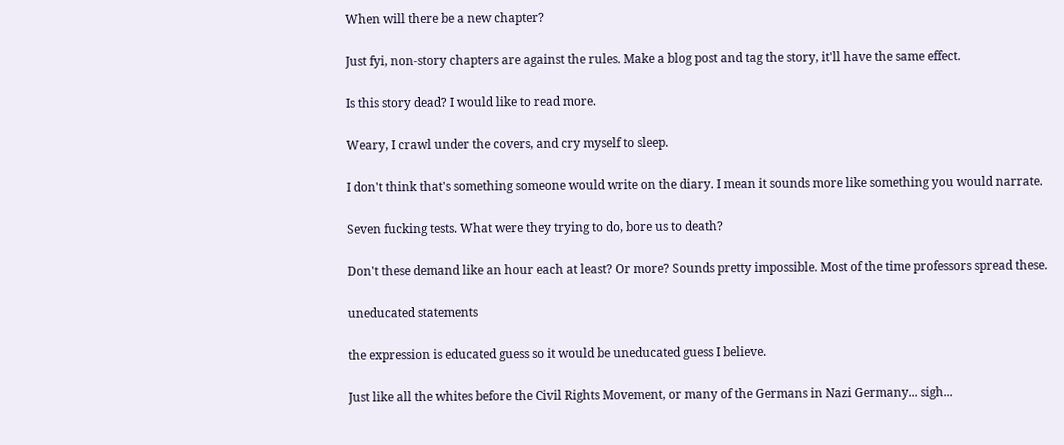When will there be a new chapter?

Just fyi, non-story chapters are against the rules. Make a blog post and tag the story, it'll have the same effect.

Is this story dead? I would like to read more.

Weary, I crawl under the covers, and cry myself to sleep.

I don't think that's something someone would write on the diary. I mean it sounds more like something you would narrate.

Seven fucking tests. What were they trying to do, bore us to death?

Don't these demand like an hour each at least? Or more? Sounds pretty impossible. Most of the time professors spread these.

uneducated statements

the expression is educated guess so it would be uneducated guess I believe.

Just like all the whites before the Civil Rights Movement, or many of the Germans in Nazi Germany... sigh...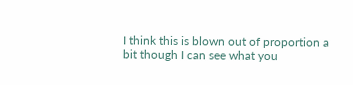I think this is blown out of proportion a bit though I can see what you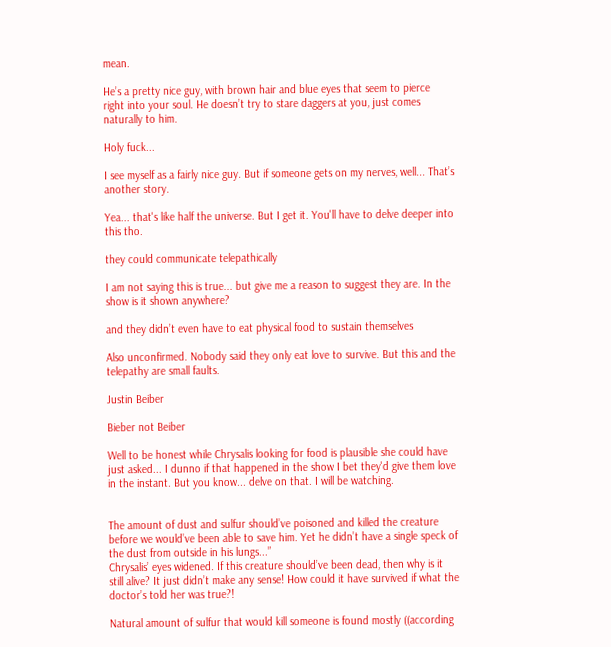mean.

He’s a pretty nice guy, with brown hair and blue eyes that seem to pierce right into your soul. He doesn’t try to stare daggers at you, just comes naturally to him.

Holy fuck...

I see myself as a fairly nice guy. But if someone gets on my nerves, well... That’s another story.

Yea... that's like half the universe. But I get it. You'll have to delve deeper into this tho.

they could communicate telepathically

I am not saying this is true... but give me a reason to suggest they are. In the show is it shown anywhere?

and they didn’t even have to eat physical food to sustain themselves

Also unconfirmed. Nobody said they only eat love to survive. But this and the telepathy are small faults.

Justin Beiber

Bieber not Beiber

Well to be honest while Chrysalis looking for food is plausible she could have just asked... I dunno if that happened in the show I bet they'd give them love in the instant. But you know... delve on that. I will be watching.


The amount of dust and sulfur should’ve poisoned and killed the creature before we would’ve been able to save him. Yet he didn’t have a single speck of the dust from outside in his lungs...”
Chrysalis’ eyes widened. If this creature should’ve been dead, then why is it still alive? It just didn’t make any sense! How could it have survived if what the doctor’s told her was true?!

Natural amount of sulfur that would kill someone is found mostly ((according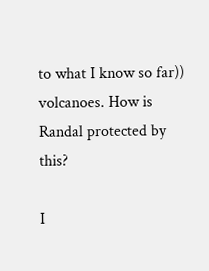to what I know so far)) volcanoes. How is Randal protected by this?

I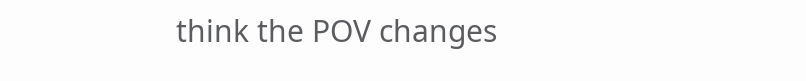think the POV changes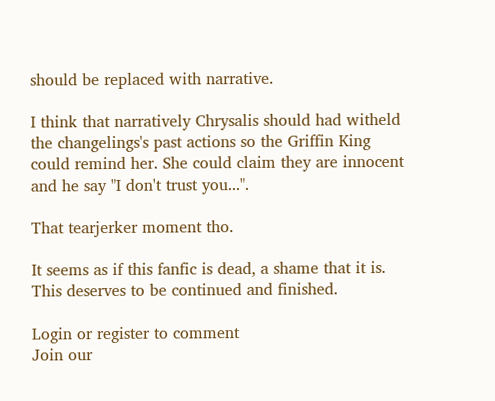should be replaced with narrative.

I think that narratively Chrysalis should had witheld the changelings's past actions so the Griffin King could remind her. She could claim they are innocent and he say "I don't trust you...".

That tearjerker moment tho.

It seems as if this fanfic is dead, a shame that it is. This deserves to be continued and finished.

Login or register to comment
Join our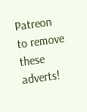Patreon to remove these adverts!